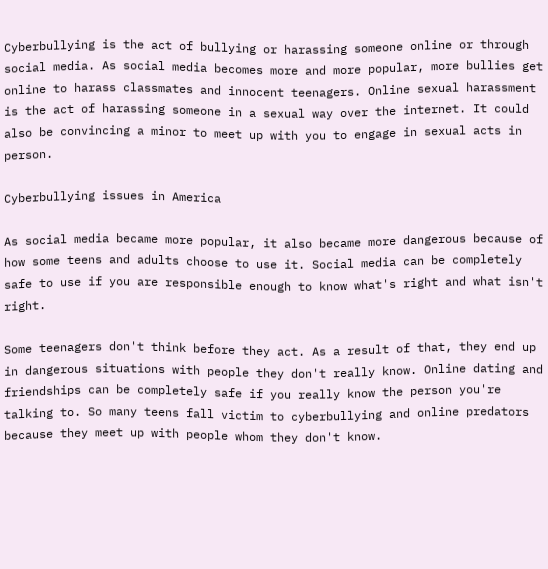Cyberbullying is the act of bullying or harassing someone online or through social media. As social media becomes more and more popular, more bullies get online to harass classmates and innocent teenagers. Online sexual harassment is the act of harassing someone in a sexual way over the internet. It could also be convincing a minor to meet up with you to engage in sexual acts in person.

Cyberbullying issues in America

As social media became more popular, it also became more dangerous because of how some teens and adults choose to use it. Social media can be completely safe to use if you are responsible enough to know what's right and what isn't right.

Some teenagers don't think before they act. As a result of that, they end up in dangerous situations with people they don't really know. Online dating and friendships can be completely safe if you really know the person you're talking to. So many teens fall victim to cyberbullying and online predators because they meet up with people whom they don't know.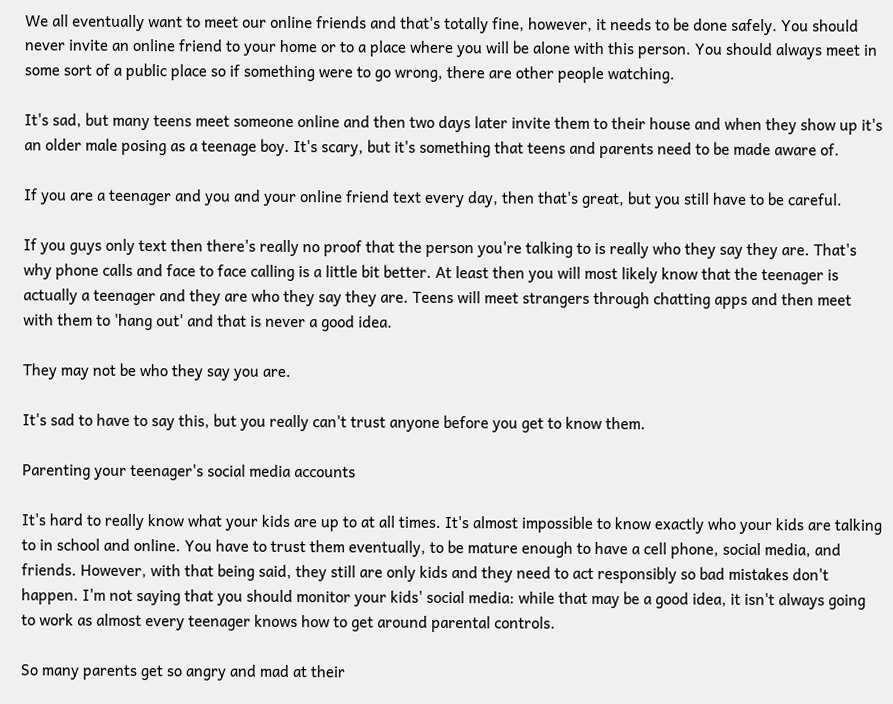We all eventually want to meet our online friends and that's totally fine, however, it needs to be done safely. You should never invite an online friend to your home or to a place where you will be alone with this person. You should always meet in some sort of a public place so if something were to go wrong, there are other people watching.

It's sad, but many teens meet someone online and then two days later invite them to their house and when they show up it's an older male posing as a teenage boy. It's scary, but it's something that teens and parents need to be made aware of.

If you are a teenager and you and your online friend text every day, then that's great, but you still have to be careful.

If you guys only text then there's really no proof that the person you're talking to is really who they say they are. That's why phone calls and face to face calling is a little bit better. At least then you will most likely know that the teenager is actually a teenager and they are who they say they are. Teens will meet strangers through chatting apps and then meet with them to 'hang out' and that is never a good idea.

They may not be who they say you are.

It's sad to have to say this, but you really can't trust anyone before you get to know them.

Parenting your teenager's social media accounts

It's hard to really know what your kids are up to at all times. It's almost impossible to know exactly who your kids are talking to in school and online. You have to trust them eventually, to be mature enough to have a cell phone, social media, and friends. However, with that being said, they still are only kids and they need to act responsibly so bad mistakes don't happen. I'm not saying that you should monitor your kids' social media: while that may be a good idea, it isn't always going to work as almost every teenager knows how to get around parental controls.

So many parents get so angry and mad at their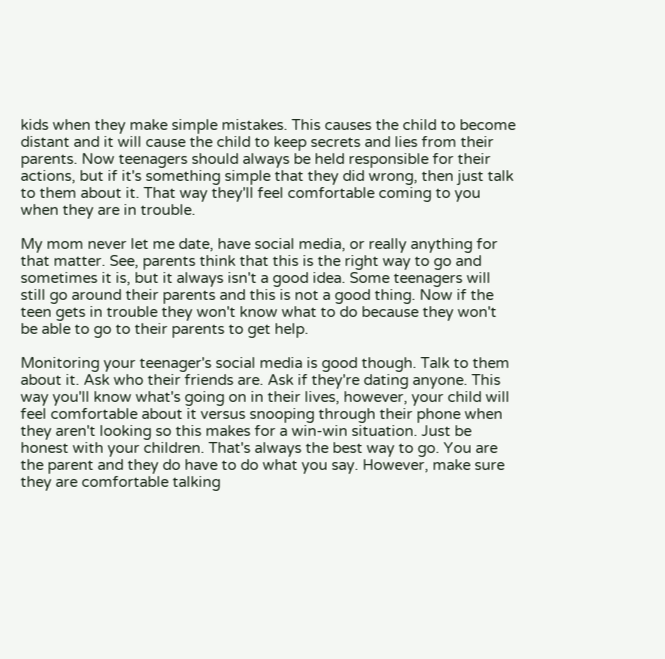kids when they make simple mistakes. This causes the child to become distant and it will cause the child to keep secrets and lies from their parents. Now teenagers should always be held responsible for their actions, but if it's something simple that they did wrong, then just talk to them about it. That way they'll feel comfortable coming to you when they are in trouble.

My mom never let me date, have social media, or really anything for that matter. See, parents think that this is the right way to go and sometimes it is, but it always isn't a good idea. Some teenagers will still go around their parents and this is not a good thing. Now if the teen gets in trouble they won't know what to do because they won't be able to go to their parents to get help.

Monitoring your teenager's social media is good though. Talk to them about it. Ask who their friends are. Ask if they're dating anyone. This way you'll know what's going on in their lives, however, your child will feel comfortable about it versus snooping through their phone when they aren't looking so this makes for a win-win situation. Just be honest with your children. That's always the best way to go. You are the parent and they do have to do what you say. However, make sure they are comfortable talking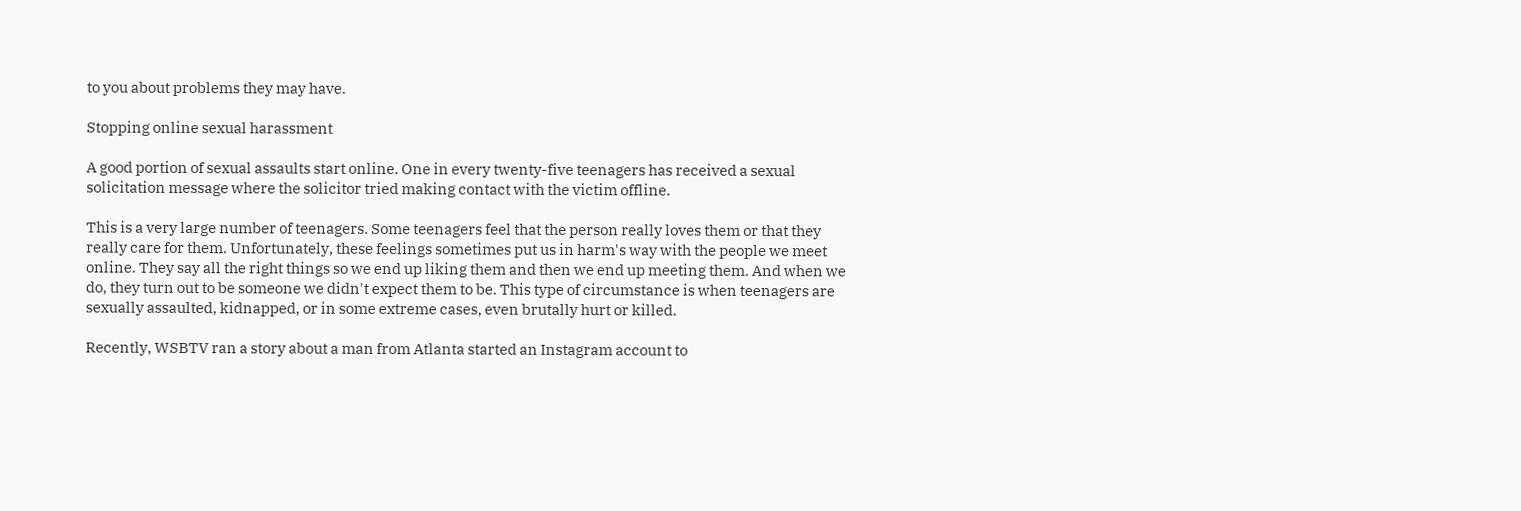to you about problems they may have.

Stopping online sexual harassment

A good portion of sexual assaults start online. One in every twenty-five teenagers has received a sexual solicitation message where the solicitor tried making contact with the victim offline.

This is a very large number of teenagers. Some teenagers feel that the person really loves them or that they really care for them. Unfortunately, these feelings sometimes put us in harm's way with the people we meet online. They say all the right things so we end up liking them and then we end up meeting them. And when we do, they turn out to be someone we didn't expect them to be. This type of circumstance is when teenagers are sexually assaulted, kidnapped, or in some extreme cases, even brutally hurt or killed.

Recently, WSBTV ran a story about a man from Atlanta started an Instagram account to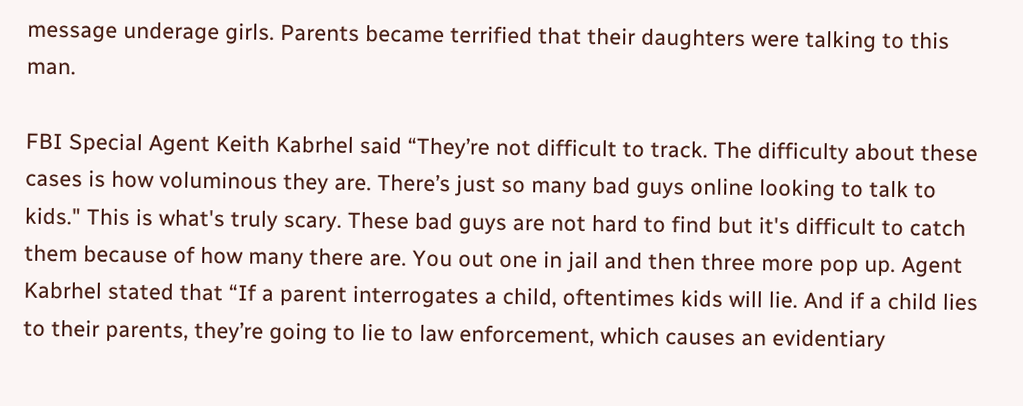message underage girls. Parents became terrified that their daughters were talking to this man.

FBI Special Agent Keith Kabrhel said “They’re not difficult to track. The difficulty about these cases is how voluminous they are. There’s just so many bad guys online looking to talk to kids." This is what's truly scary. These bad guys are not hard to find but it's difficult to catch them because of how many there are. You out one in jail and then three more pop up. Agent Kabrhel stated that “If a parent interrogates a child, oftentimes kids will lie. And if a child lies to their parents, they’re going to lie to law enforcement, which causes an evidentiary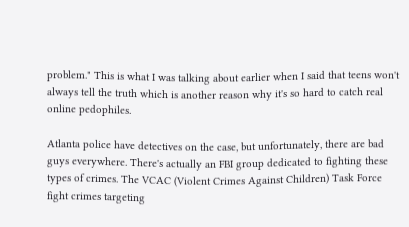problem." This is what I was talking about earlier when I said that teens won't always tell the truth which is another reason why it's so hard to catch real online pedophiles.

Atlanta police have detectives on the case, but unfortunately, there are bad guys everywhere. There's actually an FBI group dedicated to fighting these types of crimes. The VCAC (Violent Crimes Against Children) Task Force fight crimes targeting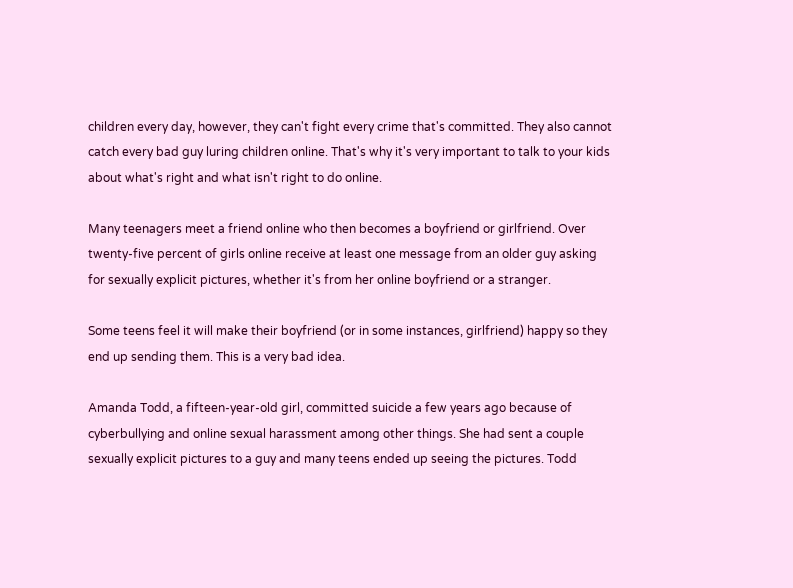children every day, however, they can't fight every crime that's committed. They also cannot catch every bad guy luring children online. That's why it's very important to talk to your kids about what's right and what isn't right to do online.

Many teenagers meet a friend online who then becomes a boyfriend or girlfriend. Over twenty-five percent of girls online receive at least one message from an older guy asking for sexually explicit pictures, whether it's from her online boyfriend or a stranger.

Some teens feel it will make their boyfriend (or in some instances, girlfriend) happy so they end up sending them. This is a very bad idea.

Amanda Todd, a fifteen-year-old girl, committed suicide a few years ago because of cyberbullying and online sexual harassment among other things. She had sent a couple sexually explicit pictures to a guy and many teens ended up seeing the pictures. Todd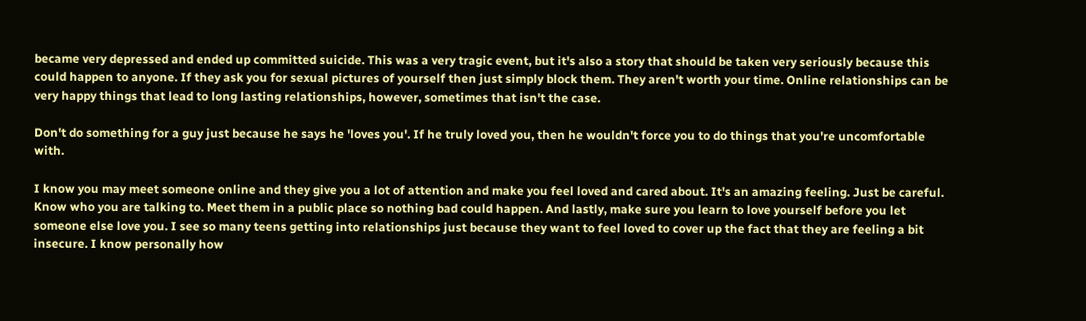became very depressed and ended up committed suicide. This was a very tragic event, but it's also a story that should be taken very seriously because this could happen to anyone. If they ask you for sexual pictures of yourself then just simply block them. They aren't worth your time. Online relationships can be very happy things that lead to long lasting relationships, however, sometimes that isn't the case.

Don't do something for a guy just because he says he 'loves you'. If he truly loved you, then he wouldn't force you to do things that you're uncomfortable with.

I know you may meet someone online and they give you a lot of attention and make you feel loved and cared about. It's an amazing feeling. Just be careful. Know who you are talking to. Meet them in a public place so nothing bad could happen. And lastly, make sure you learn to love yourself before you let someone else love you. I see so many teens getting into relationships just because they want to feel loved to cover up the fact that they are feeling a bit insecure. I know personally how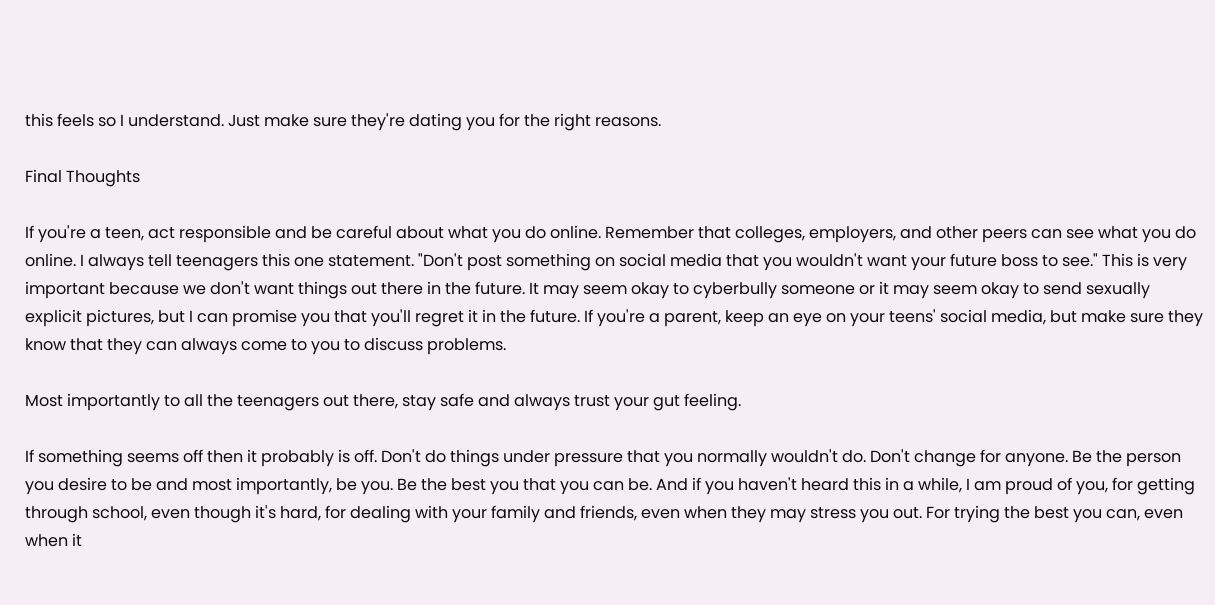this feels so I understand. Just make sure they're dating you for the right reasons.

Final Thoughts

If you're a teen, act responsible and be careful about what you do online. Remember that colleges, employers, and other peers can see what you do online. I always tell teenagers this one statement. "Don't post something on social media that you wouldn't want your future boss to see." This is very important because we don't want things out there in the future. It may seem okay to cyberbully someone or it may seem okay to send sexually explicit pictures, but I can promise you that you'll regret it in the future. If you're a parent, keep an eye on your teens' social media, but make sure they know that they can always come to you to discuss problems.

Most importantly to all the teenagers out there, stay safe and always trust your gut feeling.

If something seems off then it probably is off. Don't do things under pressure that you normally wouldn't do. Don't change for anyone. Be the person you desire to be and most importantly, be you. Be the best you that you can be. And if you haven't heard this in a while, I am proud of you, for getting through school, even though it's hard, for dealing with your family and friends, even when they may stress you out. For trying the best you can, even when it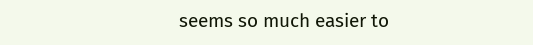seems so much easier to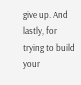give up. And lastly, for trying to build your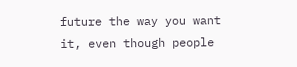future the way you want it, even though people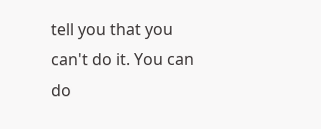tell you that you can't do it. You can do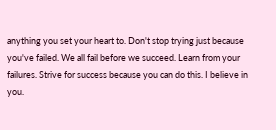anything you set your heart to. Don't stop trying just because you've failed. We all fail before we succeed. Learn from your failures. Strive for success because you can do this. I believe in you.